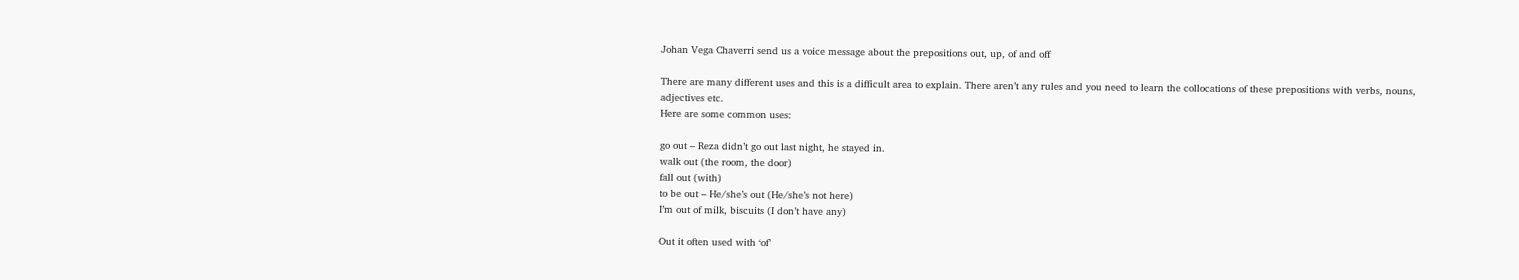Johan Vega Chaverri send us a voice message about the prepositions out, up, of and off

There are many different uses and this is a difficult area to explain. There aren’t any rules and you need to learn the collocations of these prepositions with verbs, nouns, adjectives etc.
Here are some common uses:

go out – Reza didn’t go out last night, he stayed in.
walk out (the room, the door)
fall out (with)
to be out – He/she’s out (He/she’s not here)
I’m out of milk, biscuits (I don’t have any)

Out it often used with ‘of’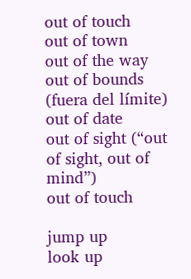out of touch
out of town
out of the way
out of bounds (fuera del límite)
out of date
out of sight (“out of sight, out of mind”)
out of touch

jump up
look up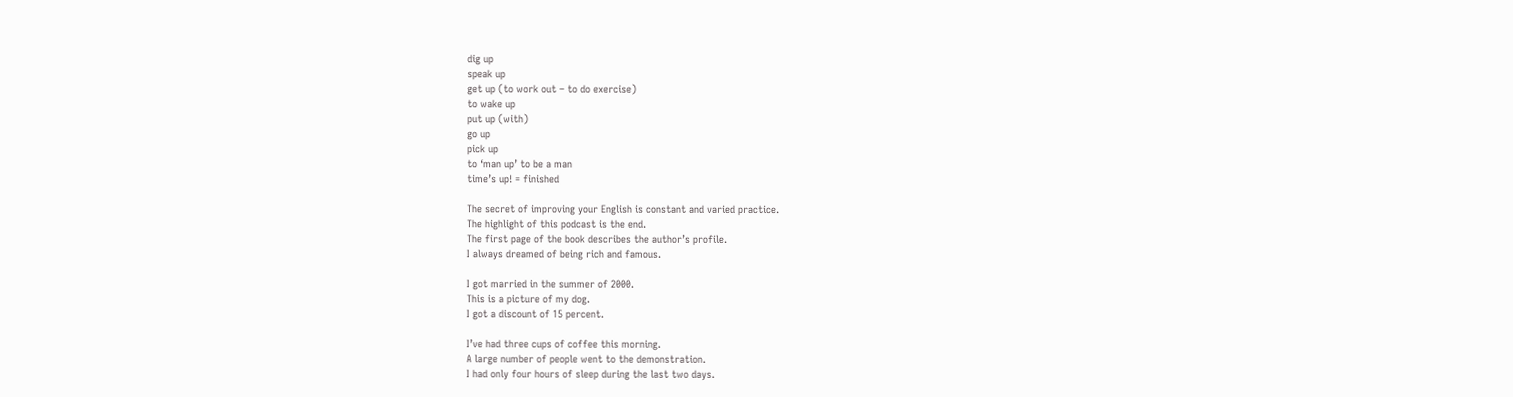dig up
speak up
get up (to work out – to do exercise)
to wake up
put up (with)
go up
pick up
to ‘man up’ to be a man
time’s up! = finished

The secret of improving your English is constant and varied practice.
The highlight of this podcast is the end.
The first page of the book describes the author’s profile.
I always dreamed of being rich and famous.

I got married in the summer of 2000.
This is a picture of my dog.
I got a discount of 15 percent.

I’ve had three cups of coffee this morning.
A large number of people went to the demonstration.
I had only four hours of sleep during the last two days.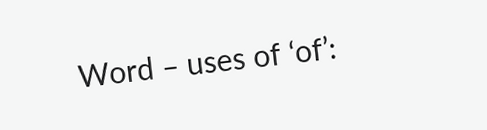Word – uses of ‘of’: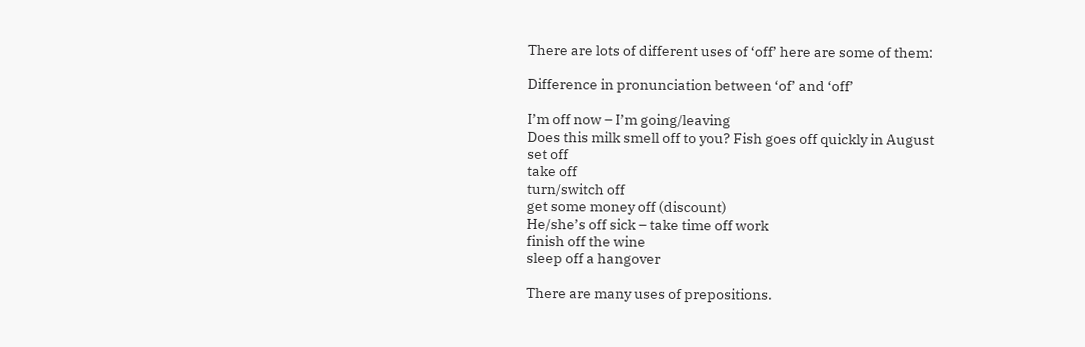There are lots of different uses of ‘off’ here are some of them:

Difference in pronunciation between ‘of’ and ‘off’

I’m off now – I’m going/leaving
Does this milk smell off to you? Fish goes off quickly in August
set off
take off
turn/switch off
get some money off (discount)
He/she’s off sick – take time off work
finish off the wine
sleep off a hangover

There are many uses of prepositions.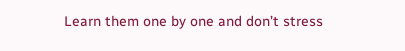Learn them one by one and don’t stress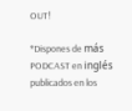OUT!

*Dispones de más PODCAST en inglés publicados en los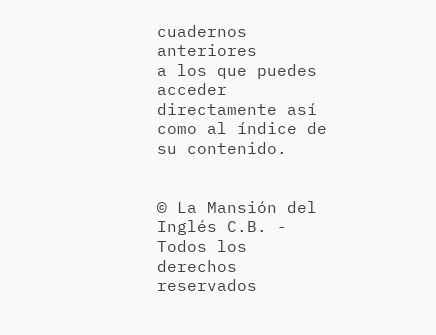cuadernos anteriores
a los que puedes acceder directamente así como al índice de su contenido.


© La Mansión del Inglés C.B. - Todos los derechos reservados